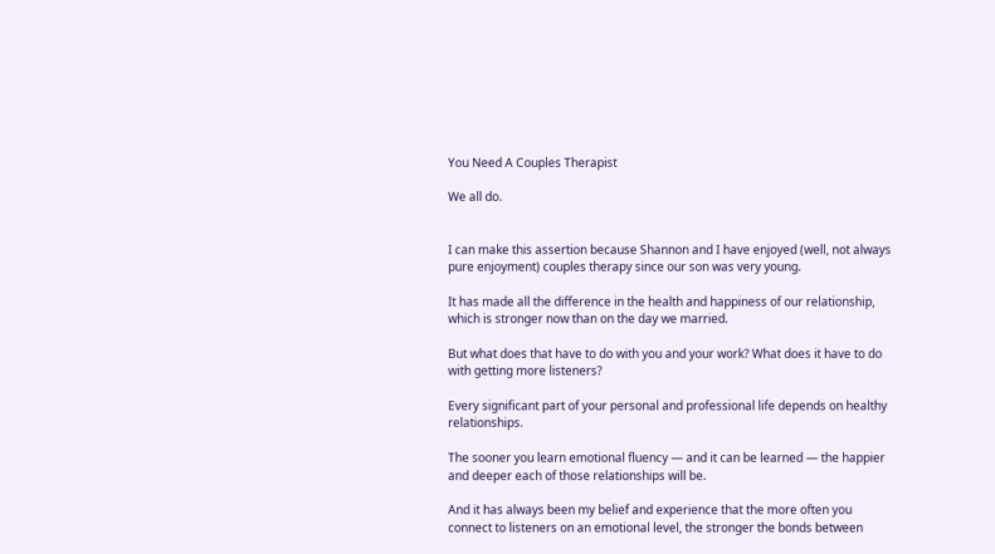You Need A Couples Therapist

We all do.


I can make this assertion because Shannon and I have enjoyed (well, not always pure enjoyment) couples therapy since our son was very young.

It has made all the difference in the health and happiness of our relationship, which is stronger now than on the day we married.

But what does that have to do with you and your work? What does it have to do with getting more listeners?

Every significant part of your personal and professional life depends on healthy relationships.

The sooner you learn emotional fluency — and it can be learned — the happier and deeper each of those relationships will be.

And it has always been my belief and experience that the more often you connect to listeners on an emotional level, the stronger the bonds between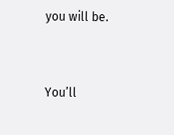you will be.


You’ll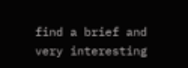find a brief and very interesting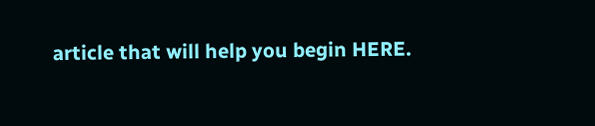article that will help you begin HERE.